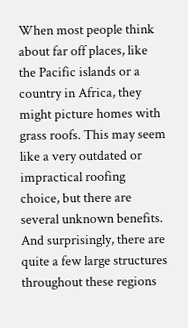When most people think about far off places, like the Pacific islands or a country in Africa, they might picture homes with grass roofs. This may seem like a very outdated or impractical roofing choice, but there are several unknown benefits. And surprisingly, there are quite a few large structures throughout these regions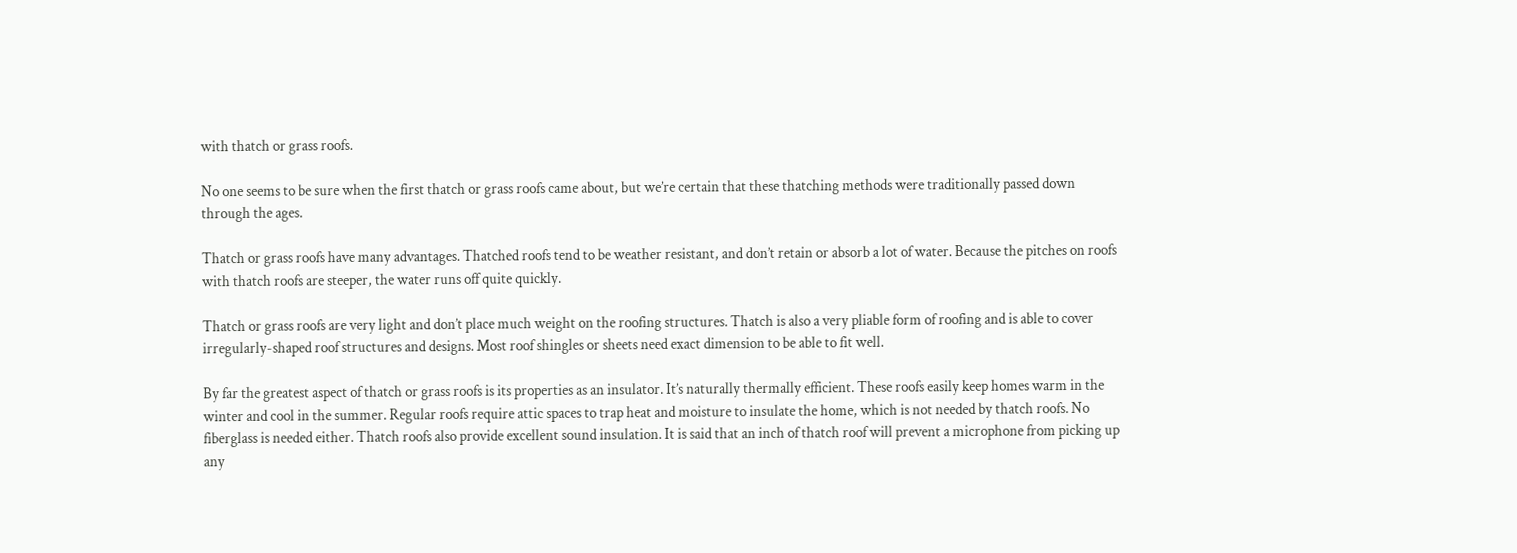with thatch or grass roofs.

No one seems to be sure when the first thatch or grass roofs came about, but we’re certain that these thatching methods were traditionally passed down through the ages.

Thatch or grass roofs have many advantages. Thatched roofs tend to be weather resistant, and don’t retain or absorb a lot of water. Because the pitches on roofs with thatch roofs are steeper, the water runs off quite quickly.

Thatch or grass roofs are very light and don’t place much weight on the roofing structures. Thatch is also a very pliable form of roofing and is able to cover irregularly-shaped roof structures and designs. Most roof shingles or sheets need exact dimension to be able to fit well.

By far the greatest aspect of thatch or grass roofs is its properties as an insulator. It’s naturally thermally efficient. These roofs easily keep homes warm in the winter and cool in the summer. Regular roofs require attic spaces to trap heat and moisture to insulate the home, which is not needed by thatch roofs. No fiberglass is needed either. Thatch roofs also provide excellent sound insulation. It is said that an inch of thatch roof will prevent a microphone from picking up any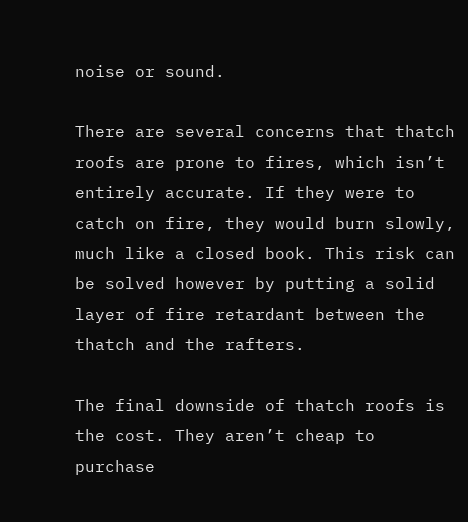noise or sound.

There are several concerns that thatch roofs are prone to fires, which isn’t entirely accurate. If they were to catch on fire, they would burn slowly, much like a closed book. This risk can be solved however by putting a solid layer of fire retardant between the thatch and the rafters.

The final downside of thatch roofs is the cost. They aren’t cheap to purchase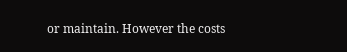or maintain. However the costs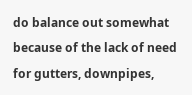do balance out somewhat because of the lack of need for gutters, downpipes,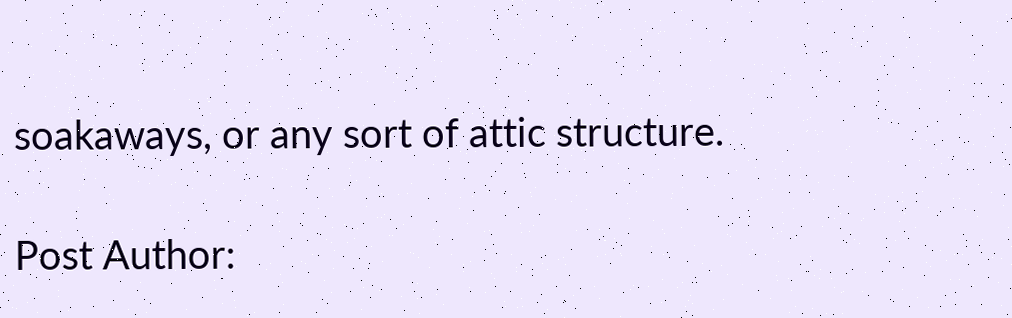soakaways, or any sort of attic structure.

Post Author: